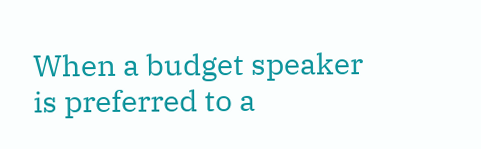When a budget speaker is preferred to a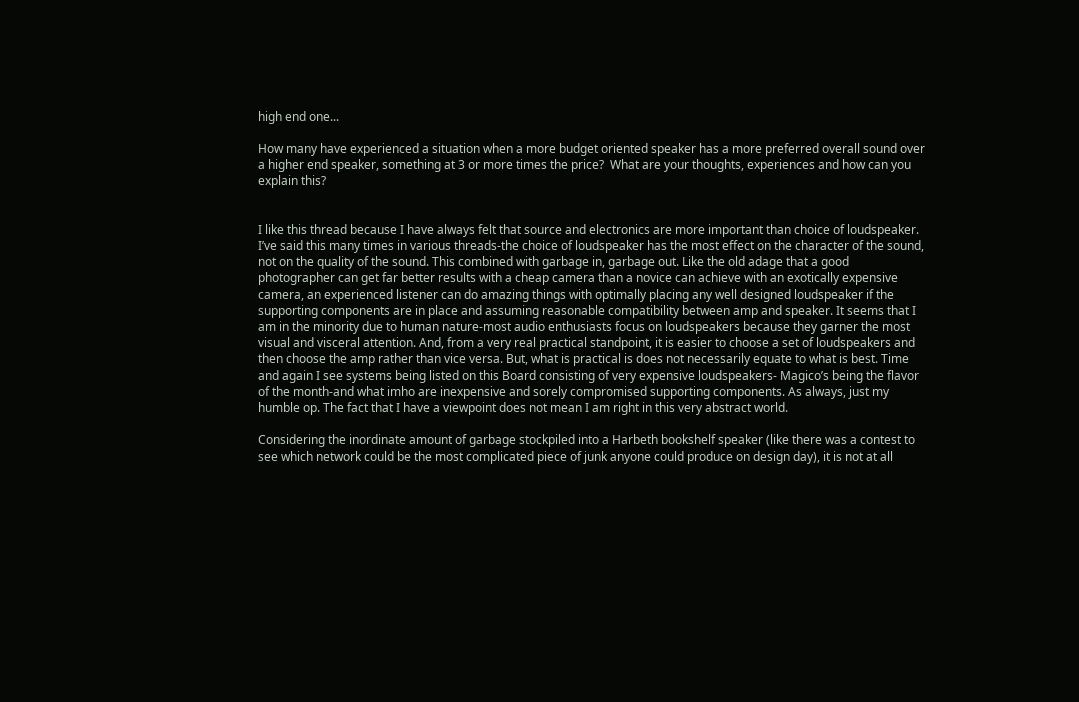high end one...

How many have experienced a situation when a more budget oriented speaker has a more preferred overall sound over a higher end speaker, something at 3 or more times the price?  What are your thoughts, experiences and how can you explain this?


I like this thread because I have always felt that source and electronics are more important than choice of loudspeaker. I’ve said this many times in various threads-the choice of loudspeaker has the most effect on the character of the sound, not on the quality of the sound. This combined with garbage in, garbage out. Like the old adage that a good photographer can get far better results with a cheap camera than a novice can achieve with an exotically expensive camera, an experienced listener can do amazing things with optimally placing any well designed loudspeaker if the supporting components are in place and assuming reasonable compatibility between amp and speaker. It seems that I am in the minority due to human nature-most audio enthusiasts focus on loudspeakers because they garner the most visual and visceral attention. And, from a very real practical standpoint, it is easier to choose a set of loudspeakers and then choose the amp rather than vice versa. But, what is practical is does not necessarily equate to what is best. Time and again I see systems being listed on this Board consisting of very expensive loudspeakers- Magico’s being the flavor of the month-and what imho are inexpensive and sorely compromised supporting components. As always, just my humble op. The fact that I have a viewpoint does not mean I am right in this very abstract world.

Considering the inordinate amount of garbage stockpiled into a Harbeth bookshelf speaker (like there was a contest to see which network could be the most complicated piece of junk anyone could produce on design day), it is not at all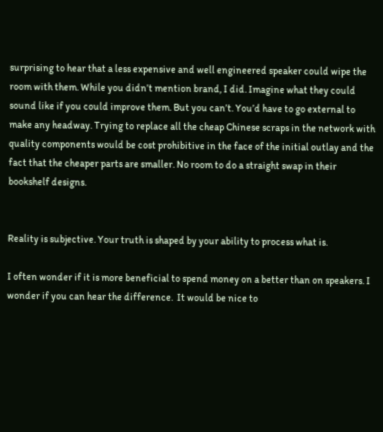surprising to hear that a less expensive and well engineered speaker could wipe the room with them. While you didn’t mention brand, I did. Imagine what they could sound like if you could improve them. But you can’t. You’d have to go external to make any headway. Trying to replace all the cheap Chinese scraps in the network with quality components would be cost prohibitive in the face of the initial outlay and the fact that the cheaper parts are smaller. No room to do a straight swap in their bookshelf designs.


Reality is subjective. Your truth is shaped by your ability to process what is.

I often wonder if it is more beneficial to spend money on a better than on speakers. I wonder if you can hear the difference.  It would be nice to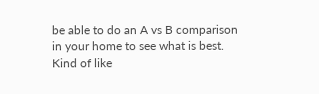be able to do an A vs B comparison in your home to see what is best.  Kind of like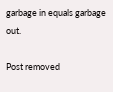garbage in equals garbage out.

Post removed